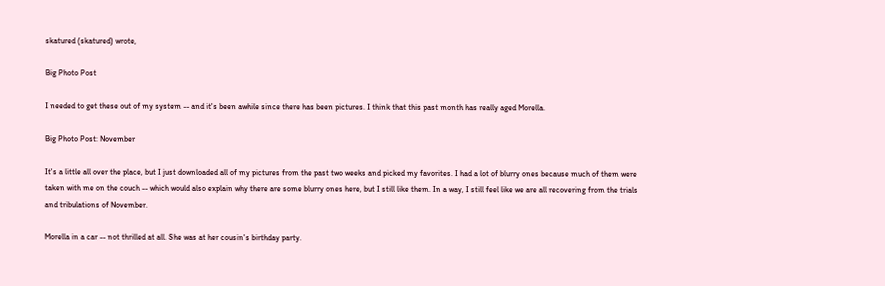skatured (skatured) wrote,

Big Photo Post

I needed to get these out of my system -- and it's been awhile since there has been pictures. I think that this past month has really aged Morella.

Big Photo Post: November

It's a little all over the place, but I just downloaded all of my pictures from the past two weeks and picked my favorites. I had a lot of blurry ones because much of them were taken with me on the couch -- which would also explain why there are some blurry ones here, but I still like them. In a way, I still feel like we are all recovering from the trials and tribulations of November.

Morella in a car -- not thrilled at all. She was at her cousin's birthday party.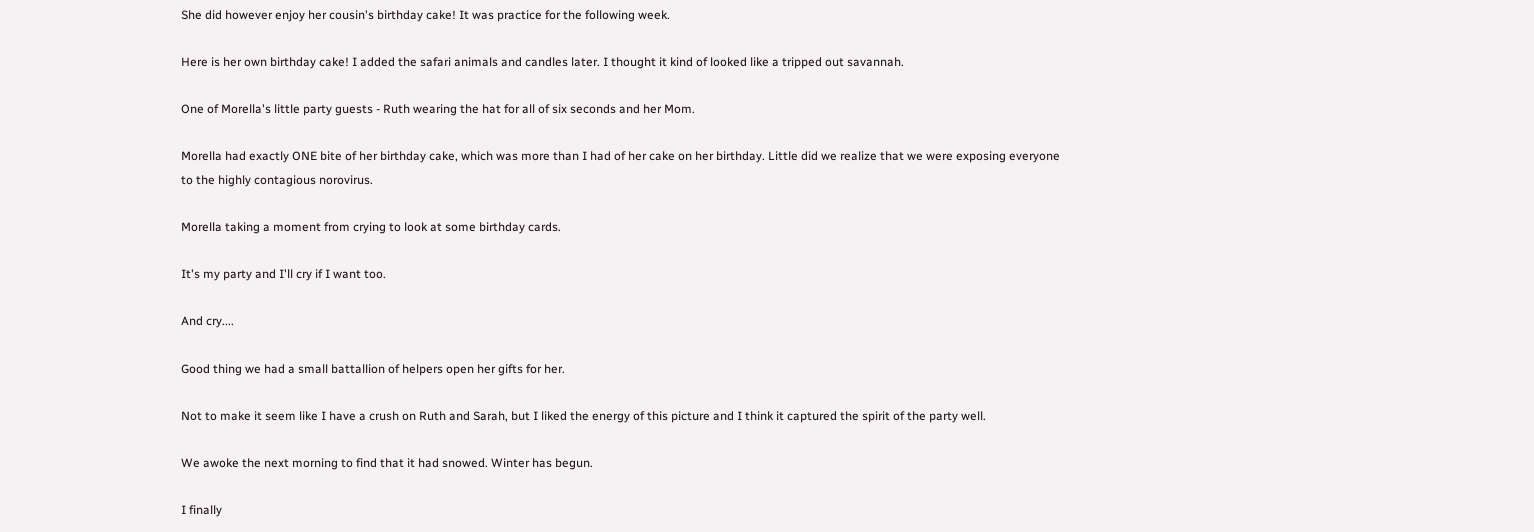She did however enjoy her cousin's birthday cake! It was practice for the following week.

Here is her own birthday cake! I added the safari animals and candles later. I thought it kind of looked like a tripped out savannah.

One of Morella's little party guests - Ruth wearing the hat for all of six seconds and her Mom.

Morella had exactly ONE bite of her birthday cake, which was more than I had of her cake on her birthday. Little did we realize that we were exposing everyone to the highly contagious norovirus.

Morella taking a moment from crying to look at some birthday cards.

It's my party and I'll cry if I want too.

And cry....

Good thing we had a small battallion of helpers open her gifts for her.

Not to make it seem like I have a crush on Ruth and Sarah, but I liked the energy of this picture and I think it captured the spirit of the party well.

We awoke the next morning to find that it had snowed. Winter has begun.

I finally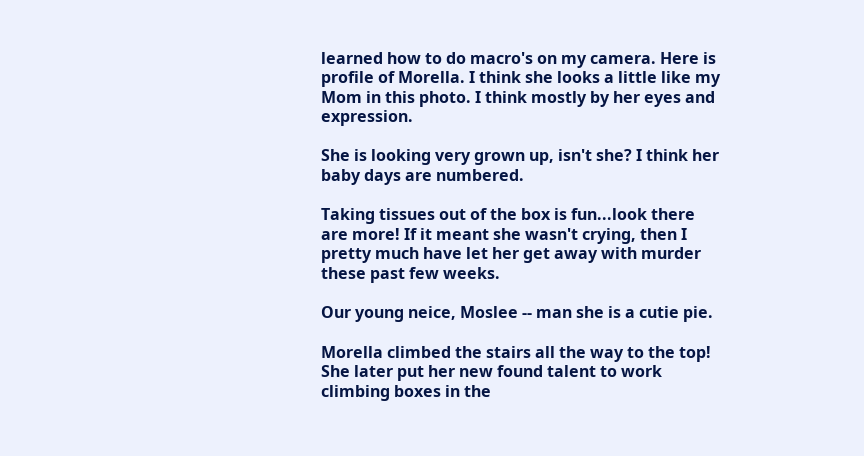learned how to do macro's on my camera. Here is profile of Morella. I think she looks a little like my Mom in this photo. I think mostly by her eyes and expression.

She is looking very grown up, isn't she? I think her baby days are numbered.

Taking tissues out of the box is fun...look there are more! If it meant she wasn't crying, then I pretty much have let her get away with murder these past few weeks.

Our young neice, Moslee -- man she is a cutie pie.

Morella climbed the stairs all the way to the top! She later put her new found talent to work climbing boxes in the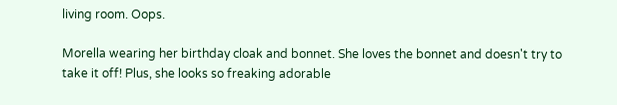living room. Oops.

Morella wearing her birthday cloak and bonnet. She loves the bonnet and doesn't try to take it off! Plus, she looks so freaking adorable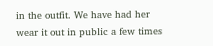in the outfit. We have had her wear it out in public a few times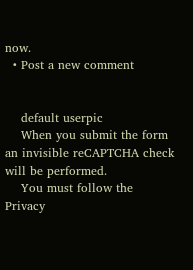now.
  • Post a new comment


    default userpic
    When you submit the form an invisible reCAPTCHA check will be performed.
    You must follow the Privacy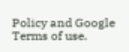Policy and Google Terms of use.